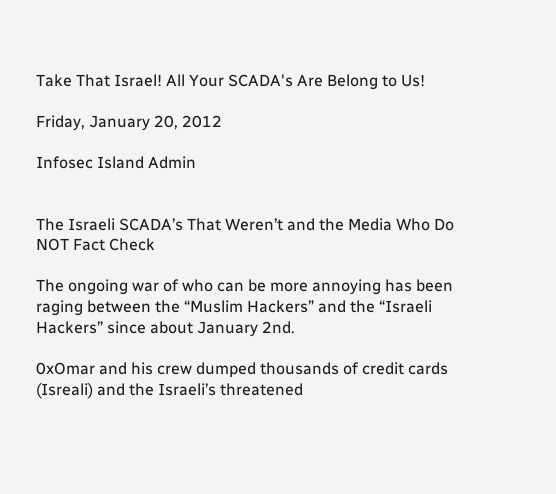Take That Israel! All Your SCADA's Are Belong to Us!

Friday, January 20, 2012

Infosec Island Admin


The Israeli SCADA’s That Weren’t and the Media Who Do NOT Fact Check

The ongoing war of who can be more annoying has been raging between the “Muslim Hackers” and the “Israeli Hackers” since about January 2nd.

0xOmar and his crew dumped thousands of credit cards (Isreali) and the Israeli’s threatened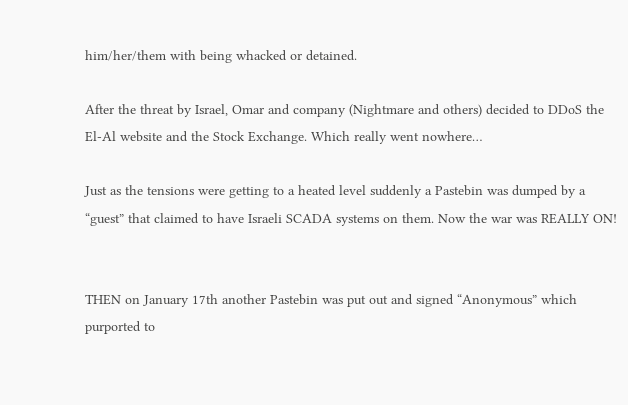him/her/them with being whacked or detained.

After the threat by Israel, Omar and company (Nightmare and others) decided to DDoS the El-Al website and the Stock Exchange. Which really went nowhere…

Just as the tensions were getting to a heated level suddenly a Pastebin was dumped by a “guest” that claimed to have Israeli SCADA systems on them. Now the war was REALLY ON!


THEN on January 17th another Pastebin was put out and signed “Anonymous” which purported to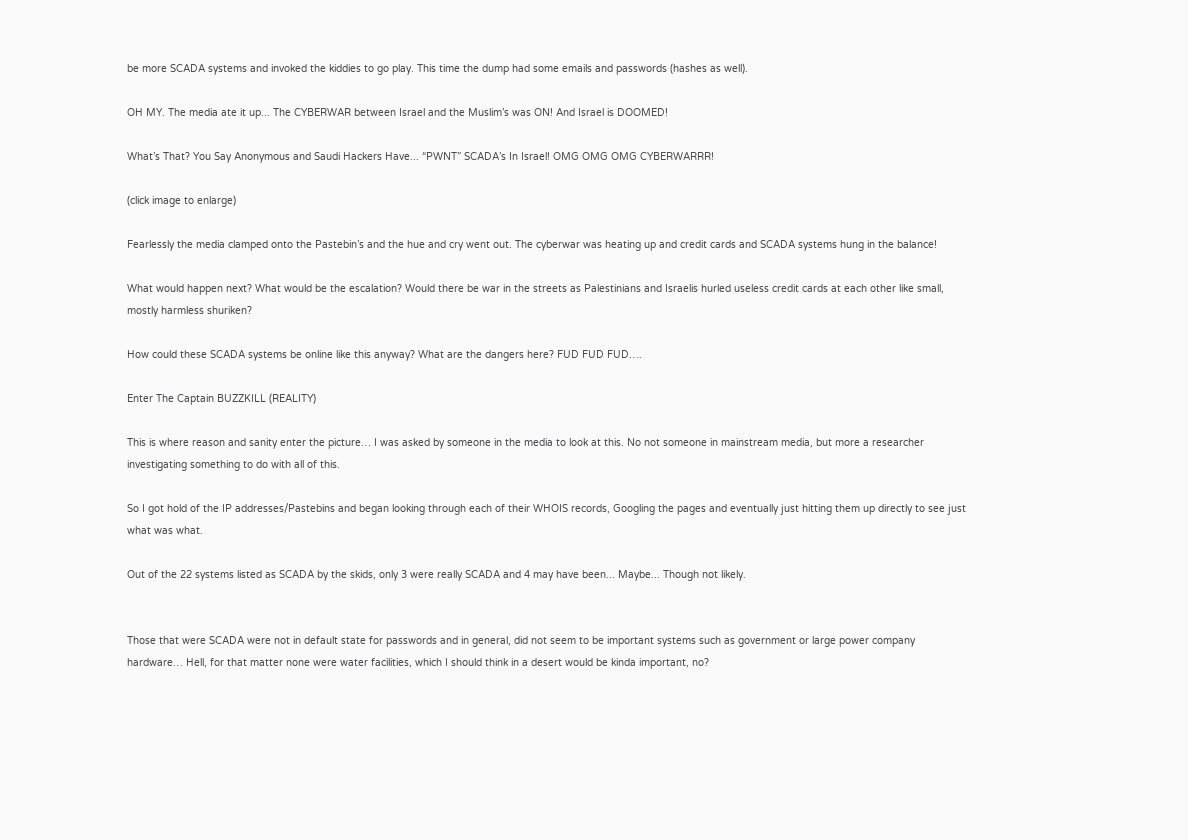be more SCADA systems and invoked the kiddies to go play. This time the dump had some emails and passwords (hashes as well).

OH MY. The media ate it up... The CYBERWAR between Israel and the Muslim’s was ON! And Israel is DOOMED!

What’s That? You Say Anonymous and Saudi Hackers Have... “PWNT” SCADA’s In Israel! OMG OMG OMG CYBERWARRR!

(click image to enlarge)

Fearlessly the media clamped onto the Pastebin’s and the hue and cry went out. The cyberwar was heating up and credit cards and SCADA systems hung in the balance!

What would happen next? What would be the escalation? Would there be war in the streets as Palestinians and Israelis hurled useless credit cards at each other like small, mostly harmless shuriken?

How could these SCADA systems be online like this anyway? What are the dangers here? FUD FUD FUD….

Enter The Captain BUZZKILL (REALITY)

This is where reason and sanity enter the picture… I was asked by someone in the media to look at this. No not someone in mainstream media, but more a researcher investigating something to do with all of this.

So I got hold of the IP addresses/Pastebins and began looking through each of their WHOIS records, Googling the pages and eventually just hitting them up directly to see just what was what.

Out of the 22 systems listed as SCADA by the skids, only 3 were really SCADA and 4 may have been... Maybe... Though not likely.


Those that were SCADA were not in default state for passwords and in general, did not seem to be important systems such as government or large power company hardware… Hell, for that matter none were water facilities, which I should think in a desert would be kinda important, no?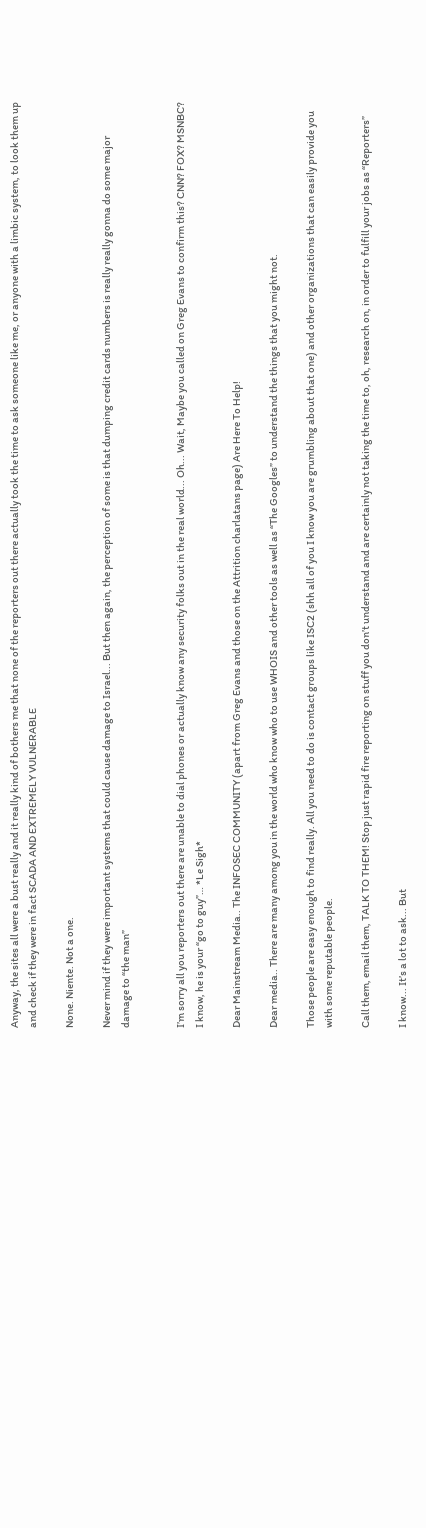Anyway, the sites all were a bust really and it really kind of bothers me that none of the reporters out there actually took the time to ask someone like me, or anyone with a limbic system, to look them up and check if they were in fact SCADA AND EXTREMELY VULNERABLE

None. Niente. Not a one.

Never mind if they were important systems that could cause damage to Israel... But then again, the perception of some is that dumping credit cards numbers is really really gonna do some major damage to “the man”


I’m sorry all you reporters out there are unable to dial phones or actually know any security folks out in the real world... Oh... Wait, Maybe you called on Greg Evans to confirm this? CNN? FOX? MSNBC? I know, he is your “go to guy”… *Le Sigh*

Dear Mainstream Media.. The INFOSEC COMMUNITY (apart from Greg Evans and those on the Attrition charlatans page) Are Here To Help!

Dear media.. There are many among you in the world who know who to use WHOIS and other tools as well as “The Googles” to understand the things that you might not.

Those people are easy enough to find really. All you need to do is contact groups like ISC2 (shh all of you I know you are grumbling about that one) and other organizations that can easily provide you with some reputable people.

Call them, email them, TALK TO THEM! Stop just rapid fire reporting on stuff you don’t understand and are certainly not taking the time to, oh, research on, in order to fulfill your jobs as “Reporters”

I know... It’s a lot to ask... But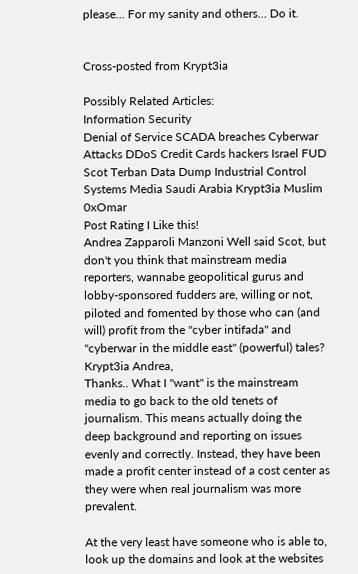please... For my sanity and others… Do it.


Cross-posted from Krypt3ia

Possibly Related Articles:
Information Security
Denial of Service SCADA breaches Cyberwar Attacks DDoS Credit Cards hackers Israel FUD Scot Terban Data Dump Industrial Control Systems Media Saudi Arabia Krypt3ia Muslim 0xOmar
Post Rating I Like this!
Andrea Zapparoli Manzoni Well said Scot, but don't you think that mainstream media reporters, wannabe geopolitical gurus and lobby-sponsored fudders are, willing or not, piloted and fomented by those who can (and will) profit from the "cyber intifada" and "cyberwar in the middle east" (powerful) tales?
Krypt3ia Andrea,
Thanks.. What I "want" is the mainstream media to go back to the old tenets of journalism. This means actually doing the deep background and reporting on issues evenly and correctly. Instead, they have been made a profit center instead of a cost center as they were when real journalism was more prevalent.

At the very least have someone who is able to, look up the domains and look at the websites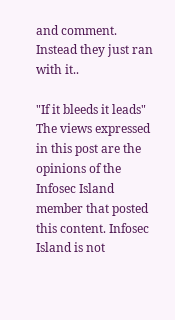and comment. Instead they just ran with it..

"If it bleeds it leads"
The views expressed in this post are the opinions of the Infosec Island member that posted this content. Infosec Island is not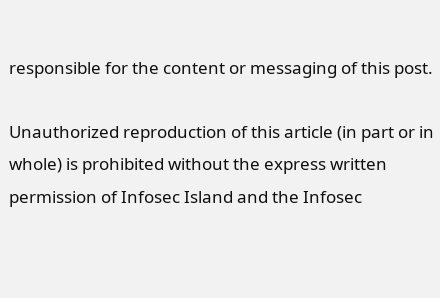responsible for the content or messaging of this post.

Unauthorized reproduction of this article (in part or in whole) is prohibited without the express written permission of Infosec Island and the Infosec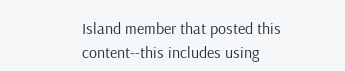Island member that posted this content--this includes using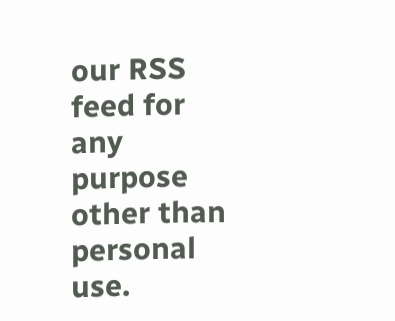our RSS feed for any purpose other than personal use.